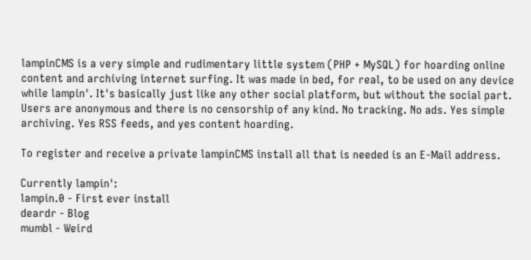lampinCMS is a very simple and rudimentary little system (PHP + MySQL) for hoarding online content and archiving internet surfing. It was made in bed, for real, to be used on any device while lampin'. It's basically just like any other social platform, but without the social part. Users are anonymous and there is no censorship of any kind. No tracking. No ads. Yes simple archiving. Yes RSS feeds, and yes content hoarding.

To register and receive a private lampinCMS install all that is needed is an E-Mail address.

Currently lampin':
lampin.0 - First ever install
deardr - Blog
mumbl - Weird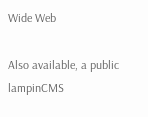Wide Web

Also available, a public lampinCMS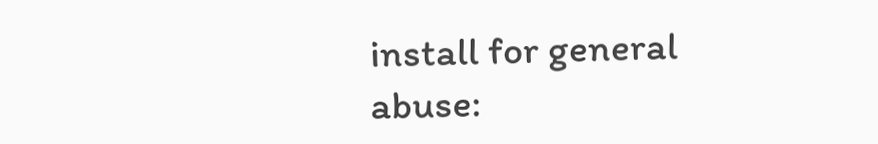install for general abuse: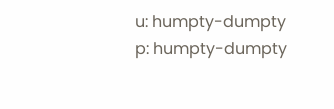u: humpty-dumpty
p: humpty-dumpty